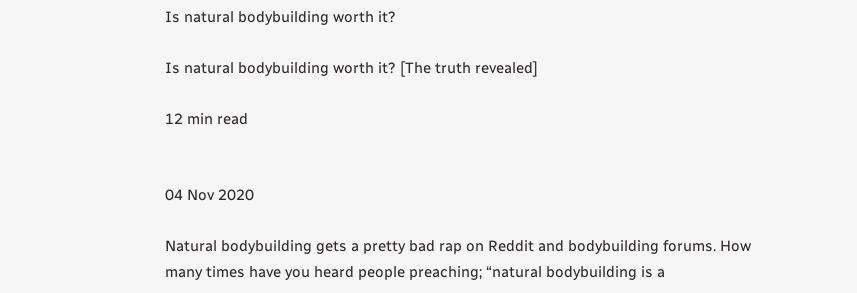Is natural bodybuilding worth it?

Is natural bodybuilding worth it? [The truth revealed]

12 min read


04 Nov 2020

Natural bodybuilding gets a pretty bad rap on Reddit and bodybuilding forums. How many times have you heard people preaching; “natural bodybuilding is a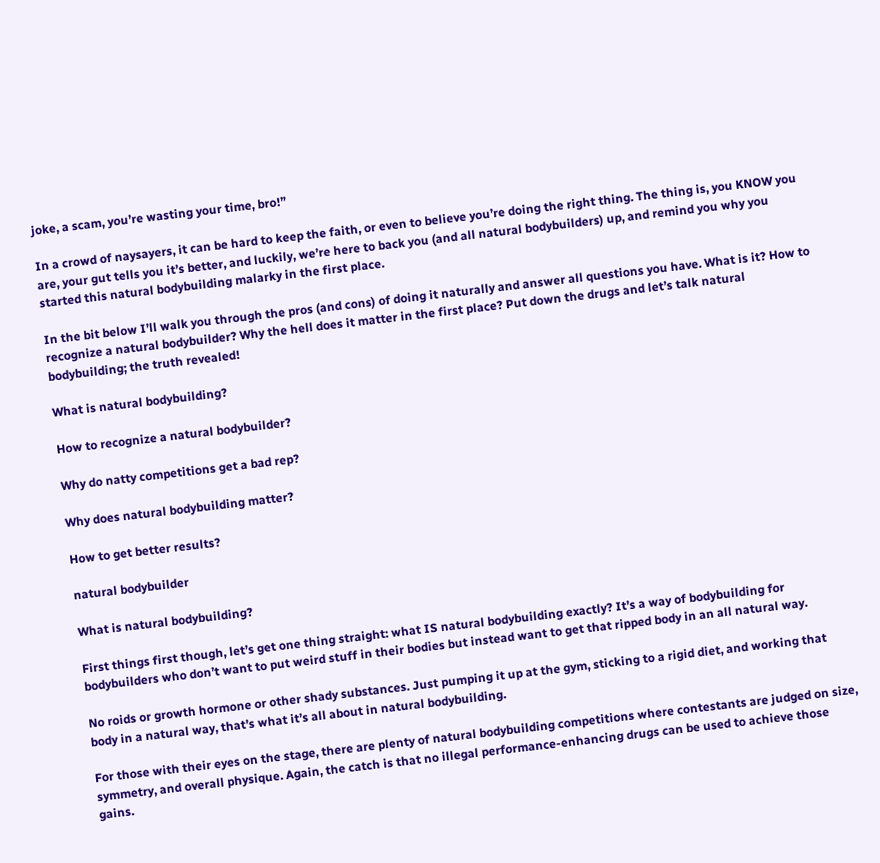joke, a scam, you’re wasting your time, bro!”

In a crowd of naysayers, it can be hard to keep the faith, or even to believe you’re doing the right thing. The thing is, you KNOW you are, your gut tells you it’s better, and luckily, we’re here to back you (and all natural bodybuilders) up, and remind you why you started this natural bodybuilding malarky in the first place.

In the bit below I’ll walk you through the pros (and cons) of doing it naturally and answer all questions you have. What is it? How to recognize a natural bodybuilder? Why the hell does it matter in the first place? Put down the drugs and let’s talk natural bodybuilding; the truth revealed!

What is natural bodybuilding?

How to recognize a natural bodybuilder?

Why do natty competitions get a bad rep?

Why does natural bodybuilding matter?

How to get better results?

natural bodybuilder

What is natural bodybuilding?

First things first though, let’s get one thing straight: what IS natural bodybuilding exactly? It’s a way of bodybuilding for bodybuilders who don’t want to put weird stuff in their bodies but instead want to get that ripped body in an all natural way.

No roids or growth hormone or other shady substances. Just pumping it up at the gym, sticking to a rigid diet, and working that body in a natural way, that’s what it’s all about in natural bodybuilding.

For those with their eyes on the stage, there are plenty of natural bodybuilding competitions where contestants are judged on size, symmetry, and overall physique. Again, the catch is that no illegal performance-enhancing drugs can be used to achieve those gains.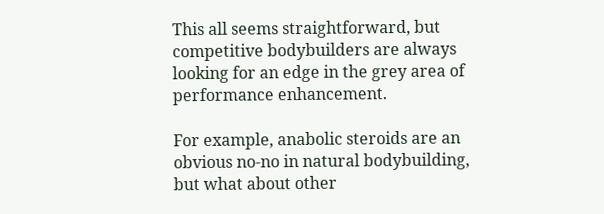This all seems straightforward, but competitive bodybuilders are always looking for an edge in the grey area of performance enhancement.

For example, anabolic steroids are an obvious no-no in natural bodybuilding, but what about other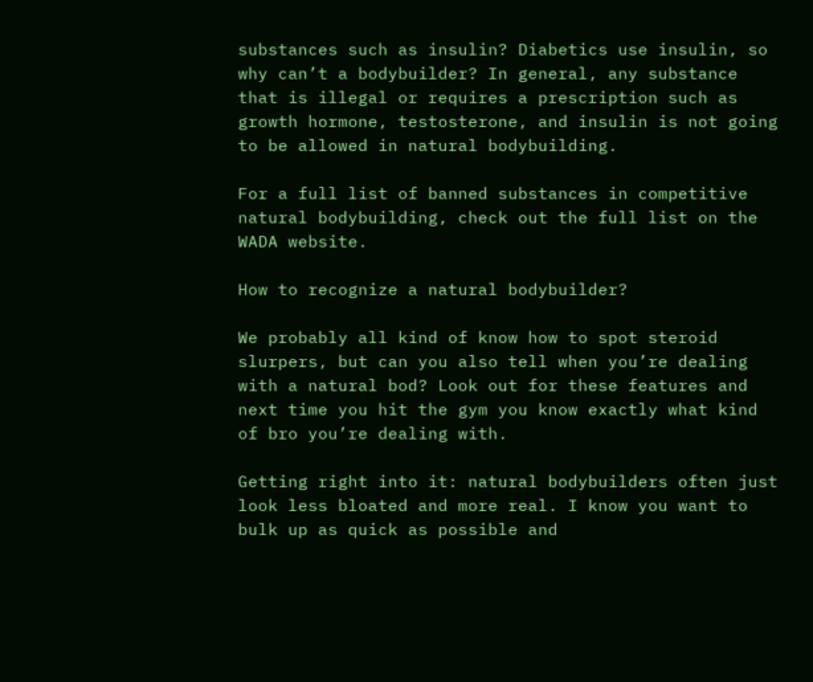substances such as insulin? Diabetics use insulin, so why can’t a bodybuilder? In general, any substance that is illegal or requires a prescription such as growth hormone, testosterone, and insulin is not going to be allowed in natural bodybuilding.

For a full list of banned substances in competitive natural bodybuilding, check out the full list on the WADA website.

How to recognize a natural bodybuilder?

We probably all kind of know how to spot steroid slurpers, but can you also tell when you’re dealing with a natural bod? Look out for these features and next time you hit the gym you know exactly what kind of bro you’re dealing with.

Getting right into it: natural bodybuilders often just look less bloated and more real. I know you want to bulk up as quick as possible and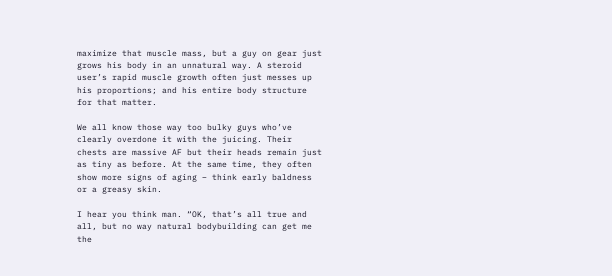maximize that muscle mass, but a guy on gear just grows his body in an unnatural way. A steroid user’s rapid muscle growth often just messes up his proportions; and his entire body structure for that matter.

We all know those way too bulky guys who’ve clearly overdone it with the juicing. Their chests are massive AF but their heads remain just as tiny as before. At the same time, they often show more signs of aging – think early baldness or a greasy skin.

I hear you think man. “OK, that’s all true and all, but no way natural bodybuilding can get me the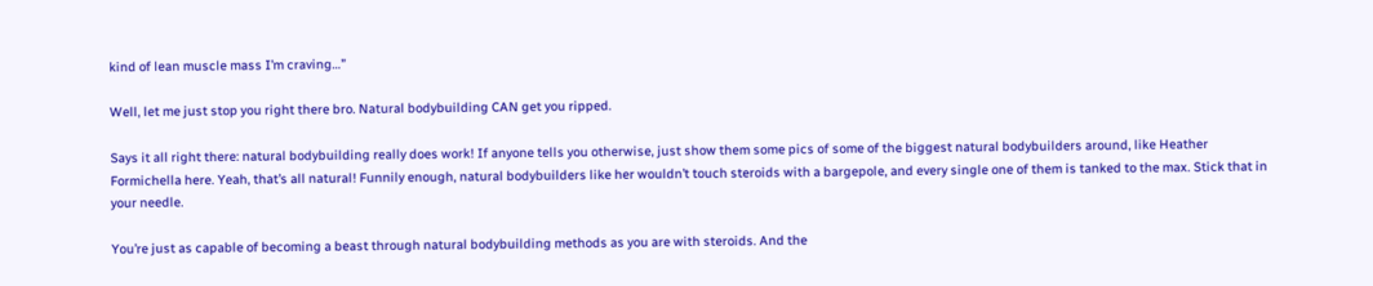kind of lean muscle mass I’m craving…”

Well, let me just stop you right there bro. Natural bodybuilding CAN get you ripped.

Says it all right there: natural bodybuilding really does work! If anyone tells you otherwise, just show them some pics of some of the biggest natural bodybuilders around, like Heather Formichella here. Yeah, that’s all natural! Funnily enough, natural bodybuilders like her wouldn’t touch steroids with a bargepole, and every single one of them is tanked to the max. Stick that in your needle.

You’re just as capable of becoming a beast through natural bodybuilding methods as you are with steroids. And the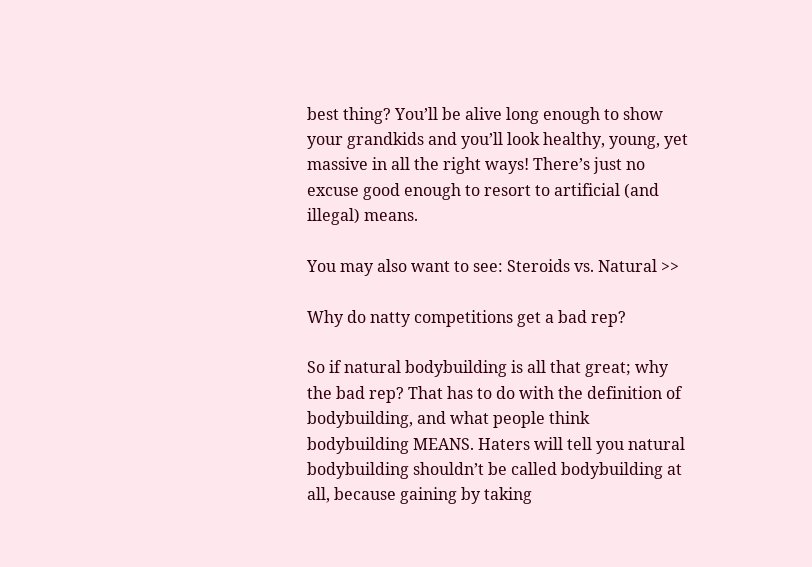best thing? You’ll be alive long enough to show your grandkids and you’ll look healthy, young, yet massive in all the right ways! There’s just no excuse good enough to resort to artificial (and illegal) means.

You may also want to see: Steroids vs. Natural >>

Why do natty competitions get a bad rep?

So if natural bodybuilding is all that great; why the bad rep? That has to do with the definition of bodybuilding, and what people think bodybuilding MEANS. Haters will tell you natural bodybuilding shouldn’t be called bodybuilding at all, because gaining by taking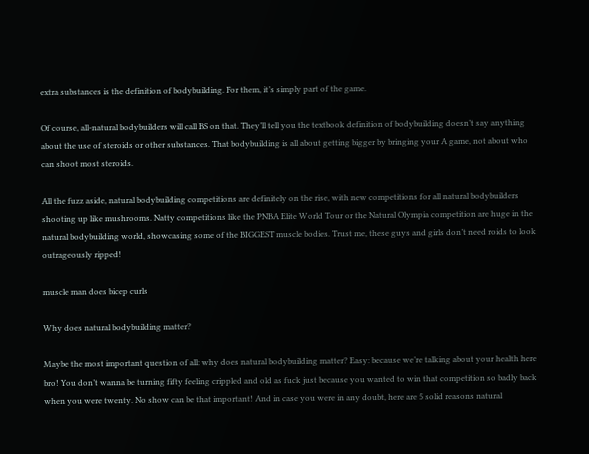extra substances is the definition of bodybuilding. For them, it’s simply part of the game.

Of course, all-natural bodybuilders will call BS on that. They’ll tell you the textbook definition of bodybuilding doesn’t say anything about the use of steroids or other substances. That bodybuilding is all about getting bigger by bringing your A game, not about who can shoot most steroids.

All the fuzz aside, natural bodybuilding competitions are definitely on the rise, with new competitions for all natural bodybuilders shooting up like mushrooms. Natty competitions like the PNBA Elite World Tour or the Natural Olympia competition are huge in the natural bodybuilding world, showcasing some of the BIGGEST muscle bodies. Trust me, these guys and girls don’t need roids to look outrageously ripped!

muscle man does bicep curls

Why does natural bodybuilding matter?

Maybe the most important question of all: why does natural bodybuilding matter? Easy: because we’re talking about your health here bro! You don’t wanna be turning fifty feeling crippled and old as fuck just because you wanted to win that competition so badly back when you were twenty. No show can be that important! And in case you were in any doubt, here are 5 solid reasons natural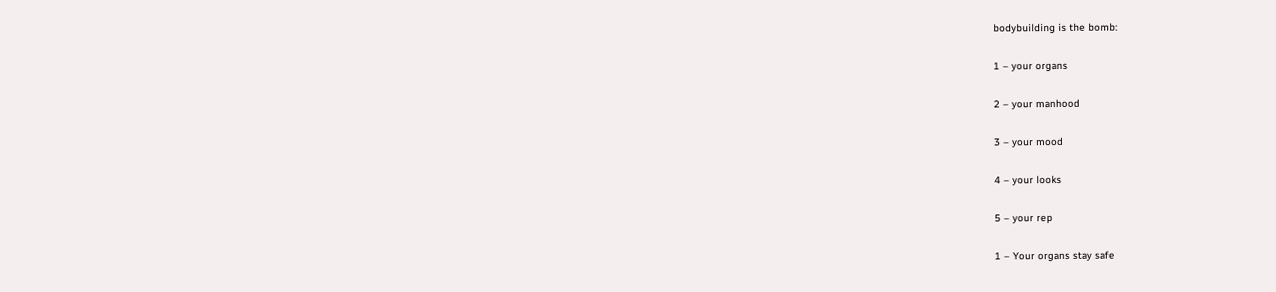bodybuilding is the bomb:

1 – your organs

2 – your manhood

3 – your mood

4 – your looks

5 – your rep

1 – Your organs stay safe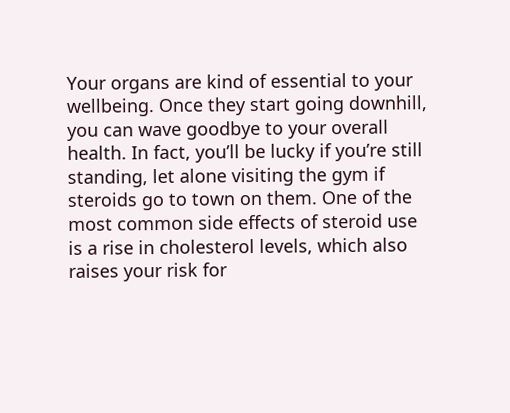Your organs are kind of essential to your wellbeing. Once they start going downhill, you can wave goodbye to your overall health. In fact, you’ll be lucky if you’re still standing, let alone visiting the gym if steroids go to town on them. One of the most common side effects of steroid use is a rise in cholesterol levels, which also raises your risk for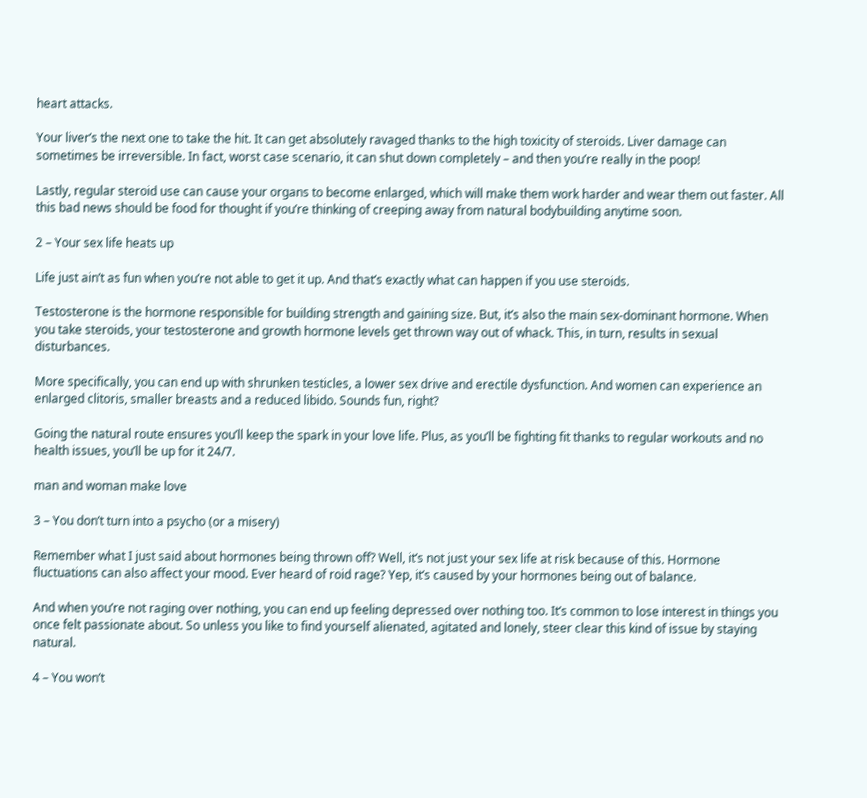heart attacks.

Your liver’s the next one to take the hit. It can get absolutely ravaged thanks to the high toxicity of steroids. Liver damage can sometimes be irreversible. In fact, worst case scenario, it can shut down completely – and then you’re really in the poop!

Lastly, regular steroid use can cause your organs to become enlarged, which will make them work harder and wear them out faster. All this bad news should be food for thought if you’re thinking of creeping away from natural bodybuilding anytime soon.

2 – Your sex life heats up

Life just ain’t as fun when you’re not able to get it up. And that’s exactly what can happen if you use steroids.

Testosterone is the hormone responsible for building strength and gaining size. But, it’s also the main sex-dominant hormone. When you take steroids, your testosterone and growth hormone levels get thrown way out of whack. This, in turn, results in sexual disturbances.

More specifically, you can end up with shrunken testicles, a lower sex drive and erectile dysfunction. And women can experience an enlarged clitoris, smaller breasts and a reduced libido. Sounds fun, right?

Going the natural route ensures you’ll keep the spark in your love life. Plus, as you’ll be fighting fit thanks to regular workouts and no health issues, you’ll be up for it 24/7.

man and woman make love

3 – You don’t turn into a psycho (or a misery)

Remember what I just said about hormones being thrown off? Well, it’s not just your sex life at risk because of this. Hormone fluctuations can also affect your mood. Ever heard of roid rage? Yep, it’s caused by your hormones being out of balance.

And when you’re not raging over nothing, you can end up feeling depressed over nothing too. It’s common to lose interest in things you once felt passionate about. So unless you like to find yourself alienated, agitated and lonely, steer clear this kind of issue by staying natural.

4 – You won’t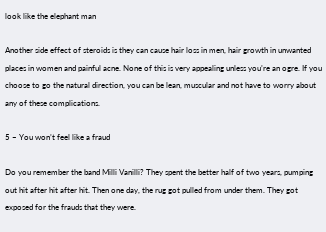look like the elephant man

Another side effect of steroids is they can cause hair loss in men, hair growth in unwanted places in women and painful acne. None of this is very appealing unless you’re an ogre. If you choose to go the natural direction, you can be lean, muscular and not have to worry about any of these complications.

5 – You won’t feel like a fraud

Do you remember the band Milli Vanilli? They spent the better half of two years, pumping out hit after hit after hit. Then one day, the rug got pulled from under them. They got exposed for the frauds that they were.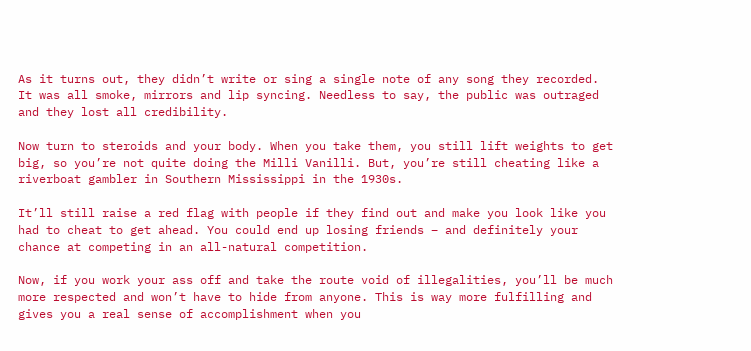As it turns out, they didn’t write or sing a single note of any song they recorded. It was all smoke, mirrors and lip syncing. Needless to say, the public was outraged and they lost all credibility.

Now turn to steroids and your body. When you take them, you still lift weights to get big, so you’re not quite doing the Milli Vanilli. But, you’re still cheating like a riverboat gambler in Southern Mississippi in the 1930s.

It’ll still raise a red flag with people if they find out and make you look like you had to cheat to get ahead. You could end up losing friends – and definitely your chance at competing in an all-natural competition.

Now, if you work your ass off and take the route void of illegalities, you’ll be much more respected and won’t have to hide from anyone. This is way more fulfilling and gives you a real sense of accomplishment when you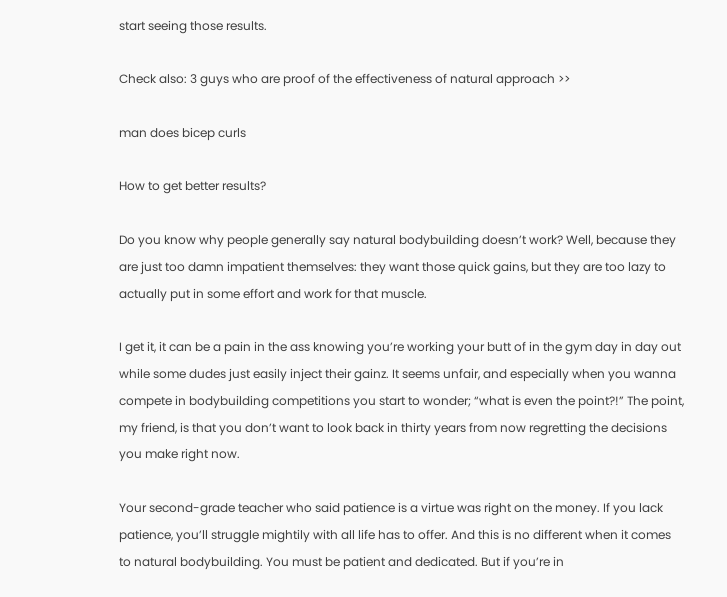start seeing those results.

Check also: 3 guys who are proof of the effectiveness of natural approach >>

man does bicep curls

How to get better results?

Do you know why people generally say natural bodybuilding doesn’t work? Well, because they are just too damn impatient themselves: they want those quick gains, but they are too lazy to actually put in some effort and work for that muscle.

I get it, it can be a pain in the ass knowing you’re working your butt of in the gym day in day out while some dudes just easily inject their gainz. It seems unfair, and especially when you wanna compete in bodybuilding competitions you start to wonder; “what is even the point?!” The point, my friend, is that you don’t want to look back in thirty years from now regretting the decisions you make right now.

Your second-grade teacher who said patience is a virtue was right on the money. If you lack patience, you’ll struggle mightily with all life has to offer. And this is no different when it comes to natural bodybuilding. You must be patient and dedicated. But if you’re in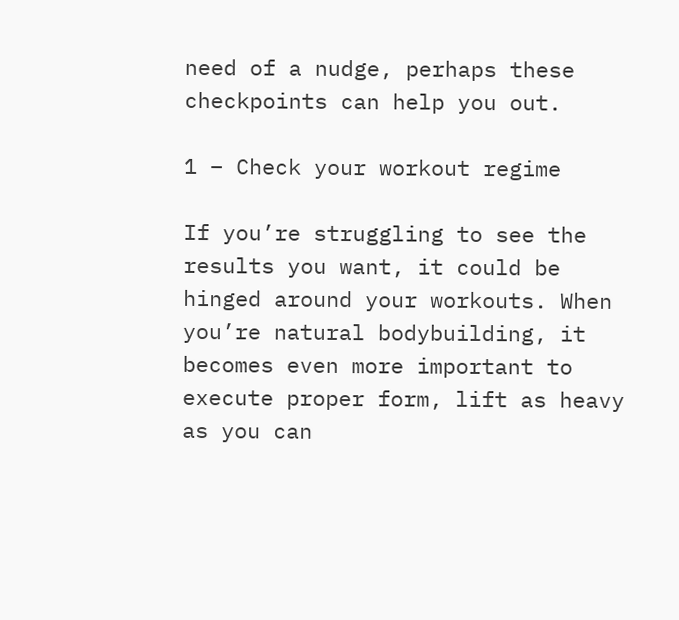need of a nudge, perhaps these checkpoints can help you out.

1 – Check your workout regime

If you’re struggling to see the results you want, it could be hinged around your workouts. When you’re natural bodybuilding, it becomes even more important to execute proper form, lift as heavy as you can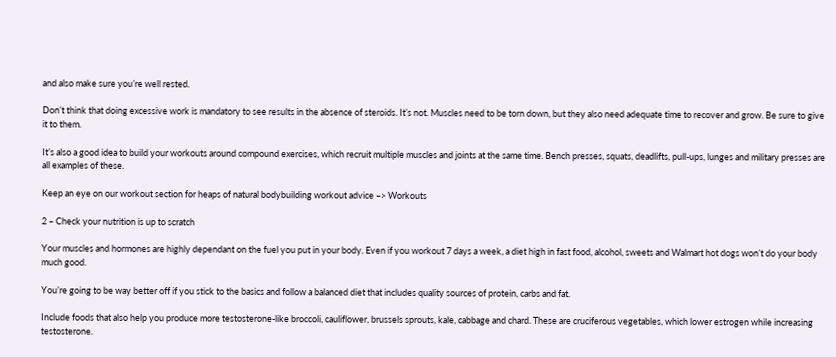and also make sure you’re well rested.

Don’t think that doing excessive work is mandatory to see results in the absence of steroids. It’s not. Muscles need to be torn down, but they also need adequate time to recover and grow. Be sure to give it to them.

It’s also a good idea to build your workouts around compound exercises, which recruit multiple muscles and joints at the same time. Bench presses, squats, deadlifts, pull-ups, lunges and military presses are all examples of these.

Keep an eye on our workout section for heaps of natural bodybuilding workout advice –> Workouts

2 – Check your nutrition is up to scratch

Your muscles and hormones are highly dependant on the fuel you put in your body. Even if you workout 7 days a week, a diet high in fast food, alcohol, sweets and Walmart hot dogs won’t do your body much good.

You’re going to be way better off if you stick to the basics and follow a balanced diet that includes quality sources of protein, carbs and fat.

Include foods that also help you produce more testosterone-like broccoli, cauliflower, brussels sprouts, kale, cabbage and chard. These are cruciferous vegetables, which lower estrogen while increasing testosterone.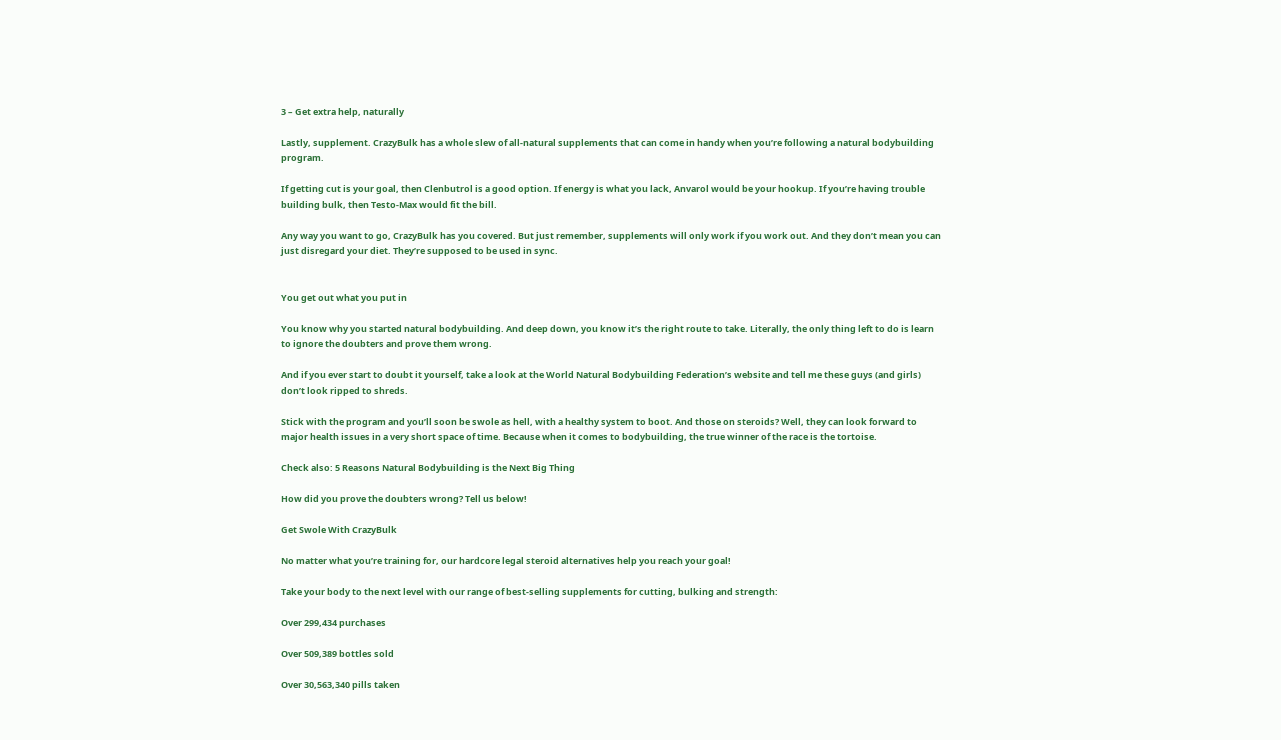3 – Get extra help, naturally

Lastly, supplement. CrazyBulk has a whole slew of all-natural supplements that can come in handy when you’re following a natural bodybuilding program.

If getting cut is your goal, then Clenbutrol is a good option. If energy is what you lack, Anvarol would be your hookup. If you’re having trouble building bulk, then Testo-Max would fit the bill.

Any way you want to go, CrazyBulk has you covered. But just remember, supplements will only work if you work out. And they don’t mean you can just disregard your diet. They’re supposed to be used in sync.


You get out what you put in

You know why you started natural bodybuilding. And deep down, you know it’s the right route to take. Literally, the only thing left to do is learn to ignore the doubters and prove them wrong.

And if you ever start to doubt it yourself, take a look at the World Natural Bodybuilding Federation’s website and tell me these guys (and girls) don’t look ripped to shreds.

Stick with the program and you’ll soon be swole as hell, with a healthy system to boot. And those on steroids? Well, they can look forward to major health issues in a very short space of time. Because when it comes to bodybuilding, the true winner of the race is the tortoise.

Check also: 5 Reasons Natural Bodybuilding is the Next Big Thing

How did you prove the doubters wrong? Tell us below!

Get Swole With CrazyBulk

No matter what you’re training for, our hardcore legal steroid alternatives help you reach your goal!

Take your body to the next level with our range of best-selling supplements for cutting, bulking and strength:

Over 299,434 purchases

Over 509,389 bottles sold

Over 30,563,340 pills taken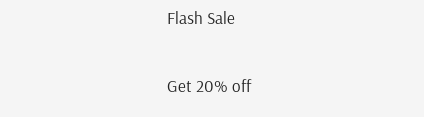Flash Sale

Get 20% off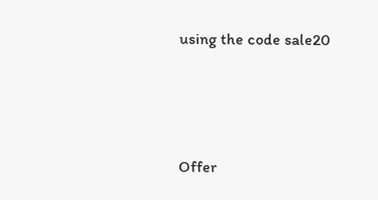using the code sale20



Offer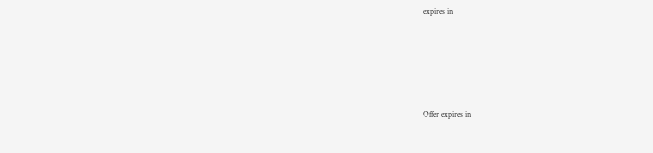expires in






Offer expires in